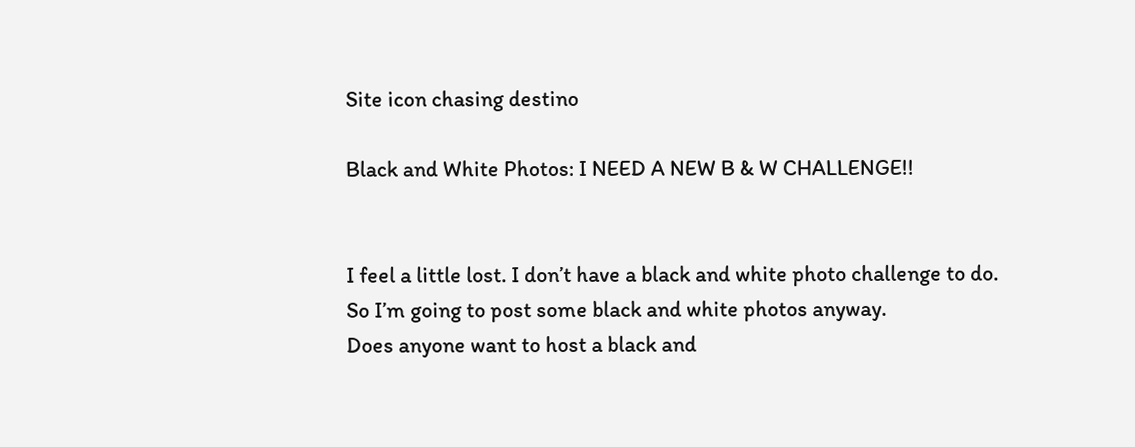Site icon chasing destino

Black and White Photos: I NEED A NEW B & W CHALLENGE!!


I feel a little lost. I don’t have a black and white photo challenge to do. So I’m going to post some black and white photos anyway.
Does anyone want to host a black and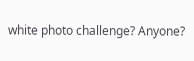white photo challenge? Anyone?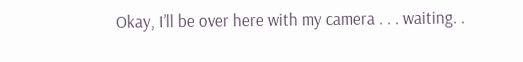Okay, I’ll be over here with my camera . . . waiting. .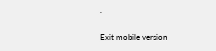.

Exit mobile version